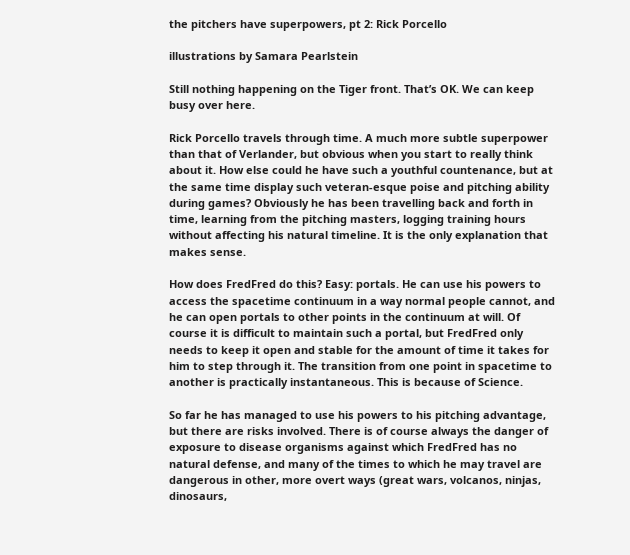the pitchers have superpowers, pt 2: Rick Porcello

illustrations by Samara Pearlstein

Still nothing happening on the Tiger front. That’s OK. We can keep busy over here.

Rick Porcello travels through time. A much more subtle superpower than that of Verlander, but obvious when you start to really think about it. How else could he have such a youthful countenance, but at the same time display such veteran-esque poise and pitching ability during games? Obviously he has been travelling back and forth in time, learning from the pitching masters, logging training hours without affecting his natural timeline. It is the only explanation that makes sense.

How does FredFred do this? Easy: portals. He can use his powers to access the spacetime continuum in a way normal people cannot, and he can open portals to other points in the continuum at will. Of course it is difficult to maintain such a portal, but FredFred only needs to keep it open and stable for the amount of time it takes for him to step through it. The transition from one point in spacetime to another is practically instantaneous. This is because of Science.

So far he has managed to use his powers to his pitching advantage, but there are risks involved. There is of course always the danger of exposure to disease organisms against which FredFred has no natural defense, and many of the times to which he may travel are dangerous in other, more overt ways (great wars, volcanos, ninjas, dinosaurs,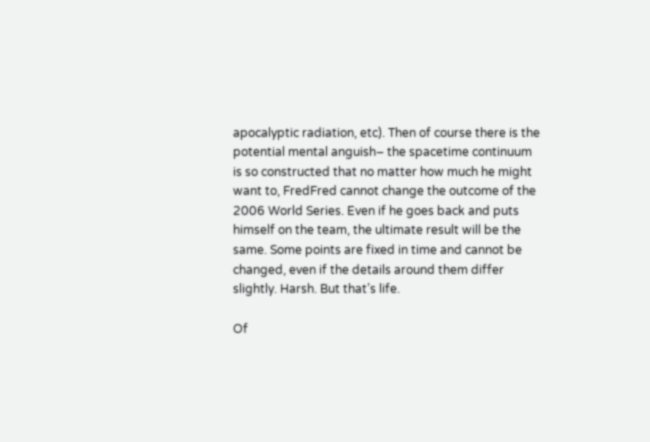apocalyptic radiation, etc). Then of course there is the potential mental anguish– the spacetime continuum is so constructed that no matter how much he might want to, FredFred cannot change the outcome of the 2006 World Series. Even if he goes back and puts himself on the team, the ultimate result will be the same. Some points are fixed in time and cannot be changed, even if the details around them differ slightly. Harsh. But that’s life.

Of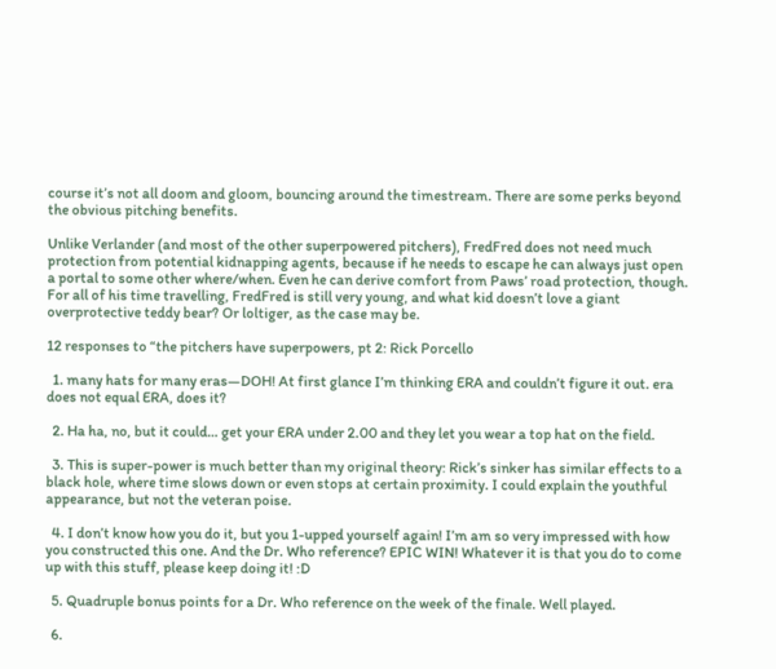course it’s not all doom and gloom, bouncing around the timestream. There are some perks beyond the obvious pitching benefits.

Unlike Verlander (and most of the other superpowered pitchers), FredFred does not need much protection from potential kidnapping agents, because if he needs to escape he can always just open a portal to some other where/when. Even he can derive comfort from Paws’ road protection, though. For all of his time travelling, FredFred is still very young, and what kid doesn’t love a giant overprotective teddy bear? Or loltiger, as the case may be.

12 responses to “the pitchers have superpowers, pt 2: Rick Porcello

  1. many hats for many eras—DOH! At first glance I’m thinking ERA and couldn’t figure it out. era does not equal ERA, does it?

  2. Ha ha, no, but it could… get your ERA under 2.00 and they let you wear a top hat on the field.

  3. This is super-power is much better than my original theory: Rick’s sinker has similar effects to a black hole, where time slows down or even stops at certain proximity. I could explain the youthful appearance, but not the veteran poise.

  4. I don’t know how you do it, but you 1-upped yourself again! I’m am so very impressed with how you constructed this one. And the Dr. Who reference? EPIC WIN! Whatever it is that you do to come up with this stuff, please keep doing it! :D

  5. Quadruple bonus points for a Dr. Who reference on the week of the finale. Well played.

  6.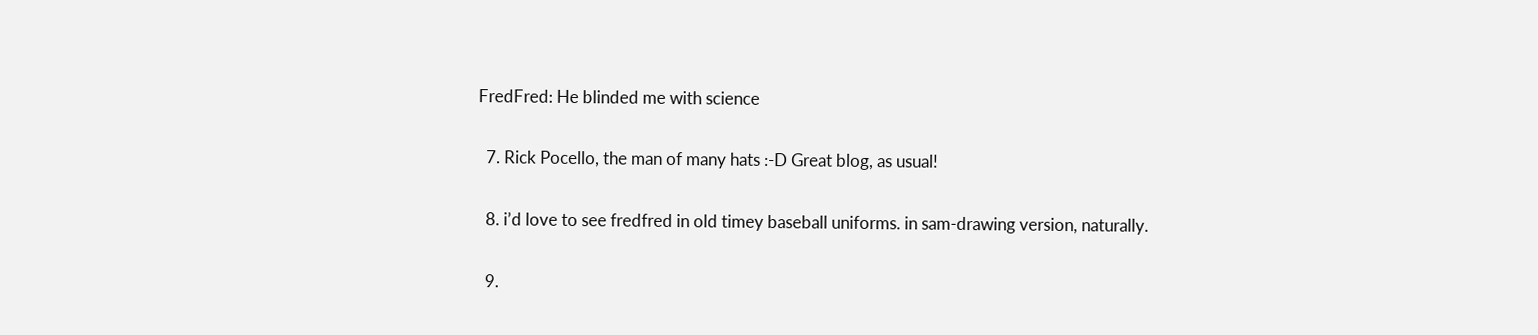FredFred: He blinded me with science

  7. Rick Pocello, the man of many hats :-D Great blog, as usual!

  8. i’d love to see fredfred in old timey baseball uniforms. in sam-drawing version, naturally.

  9.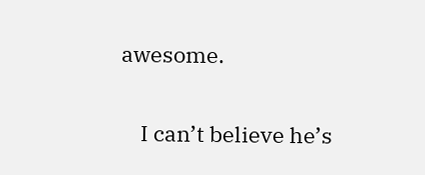awesome.

    I can’t believe he’s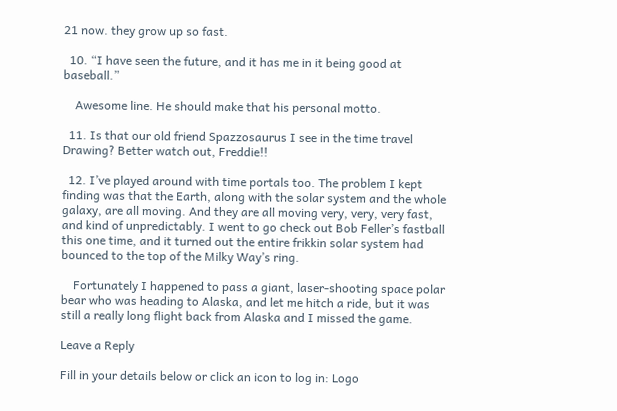21 now. they grow up so fast.

  10. “I have seen the future, and it has me in it being good at baseball.”

    Awesome line. He should make that his personal motto.

  11. Is that our old friend Spazzosaurus I see in the time travel Drawing? Better watch out, Freddie!!

  12. I’ve played around with time portals too. The problem I kept finding was that the Earth, along with the solar system and the whole galaxy, are all moving. And they are all moving very, very, very fast, and kind of unpredictably. I went to go check out Bob Feller’s fastball this one time, and it turned out the entire frikkin solar system had bounced to the top of the Milky Way’s ring.

    Fortunately I happened to pass a giant, laser-shooting space polar bear who was heading to Alaska, and let me hitch a ride, but it was still a really long flight back from Alaska and I missed the game.

Leave a Reply

Fill in your details below or click an icon to log in: Logo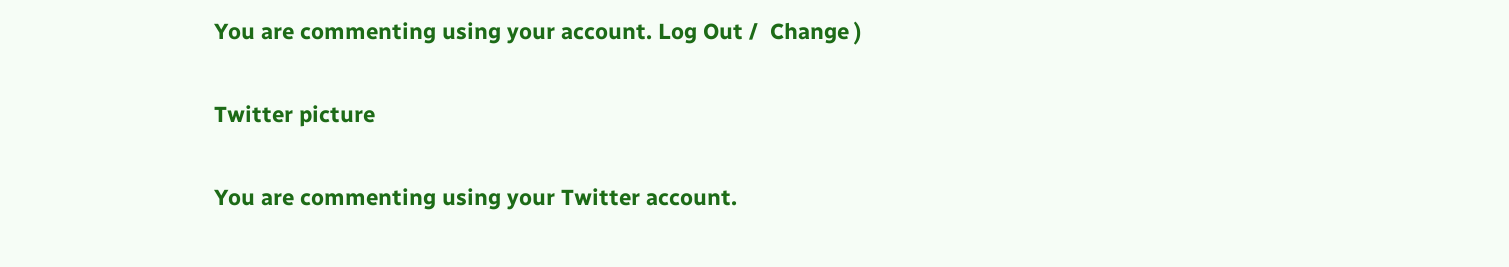You are commenting using your account. Log Out /  Change )

Twitter picture

You are commenting using your Twitter account.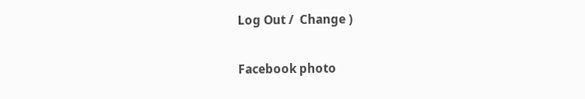Log Out /  Change )

Facebook photo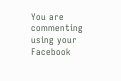You are commenting using your Facebook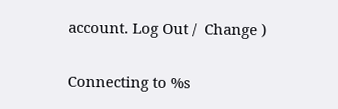account. Log Out /  Change )

Connecting to %s